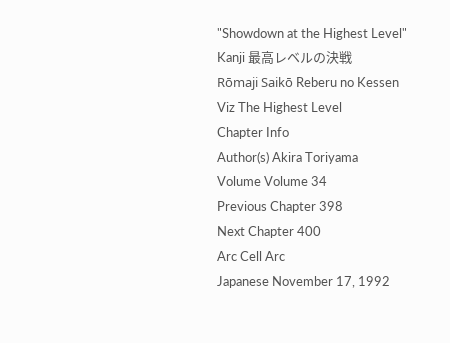"Showdown at the Highest Level"
Kanji 最高レベルの決戦
Rōmaji Saikō Reberu no Kessen
Viz The Highest Level
Chapter Info
Author(s) Akira Toriyama
Volume Volume 34
Previous Chapter 398
Next Chapter 400
Arc Cell Arc
Japanese November 17, 1992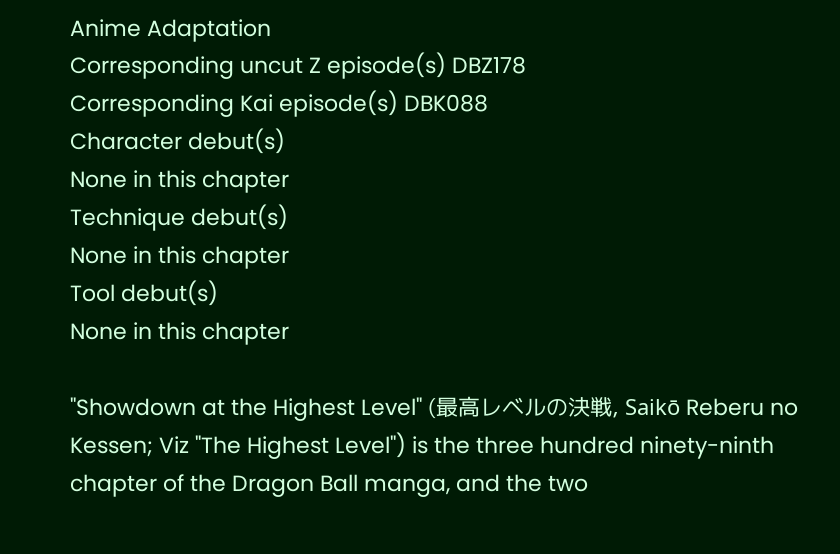Anime Adaptation
Corresponding uncut Z episode(s) DBZ178
Corresponding Kai episode(s) DBK088
Character debut(s)
None in this chapter
Technique debut(s)
None in this chapter
Tool debut(s)
None in this chapter

"Showdown at the Highest Level" (最高レベルの決戦, Saikō Reberu no Kessen; Viz "The Highest Level") is the three hundred ninety-ninth chapter of the Dragon Ball manga, and the two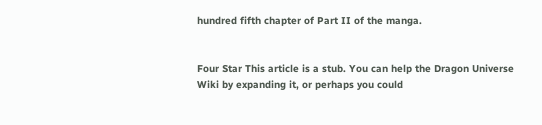hundred fifth chapter of Part II of the manga.


Four Star This article is a stub. You can help the Dragon Universe Wiki by expanding it, or perhaps you could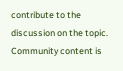contribute to the discussion on the topic.
Community content is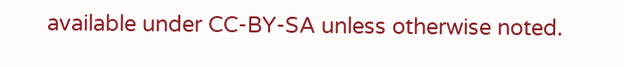available under CC-BY-SA unless otherwise noted.